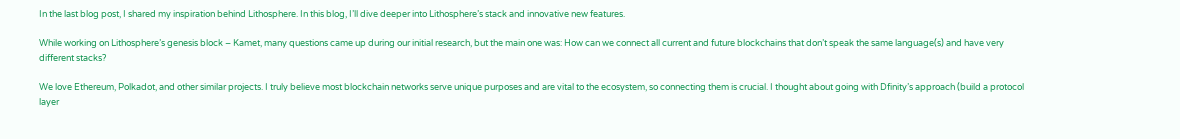In the last blog post, I shared my inspiration behind Lithosphere. In this blog, I’ll dive deeper into Lithosphere’s stack and innovative new features.

While working on Lithosphere’s genesis block – Kamet, many questions came up during our initial research, but the main one was: How can we connect all current and future blockchains that don’t speak the same language(s) and have very different stacks?

We love Ethereum, Polkadot, and other similar projects. I truly believe most blockchain networks serve unique purposes and are vital to the ecosystem, so connecting them is crucial. I thought about going with Dfinity’s approach (build a protocol layer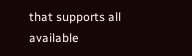that supports all available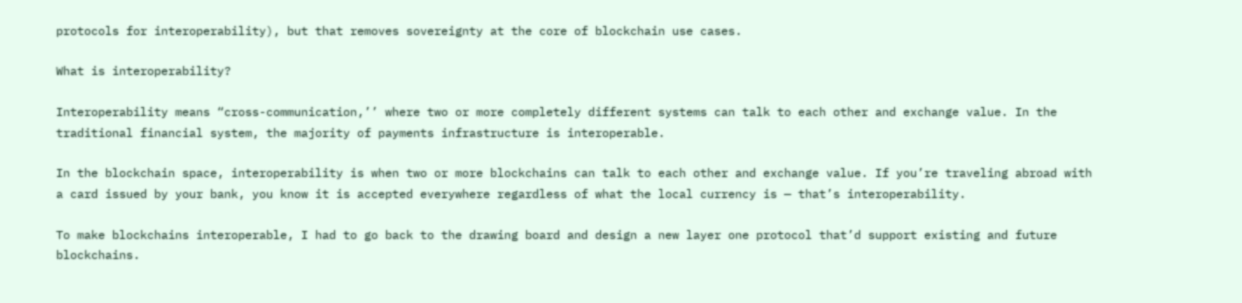protocols for interoperability), but that removes sovereignty at the core of blockchain use cases.

What is interoperability?

Interoperability means “cross-communication,’’ where two or more completely different systems can talk to each other and exchange value. In the traditional financial system, the majority of payments infrastructure is interoperable.

In the blockchain space, interoperability is when two or more blockchains can talk to each other and exchange value. If you’re traveling abroad with a card issued by your bank, you know it is accepted everywhere regardless of what the local currency is — that’s interoperability.

To make blockchains interoperable, I had to go back to the drawing board and design a new layer one protocol that’d support existing and future blockchains.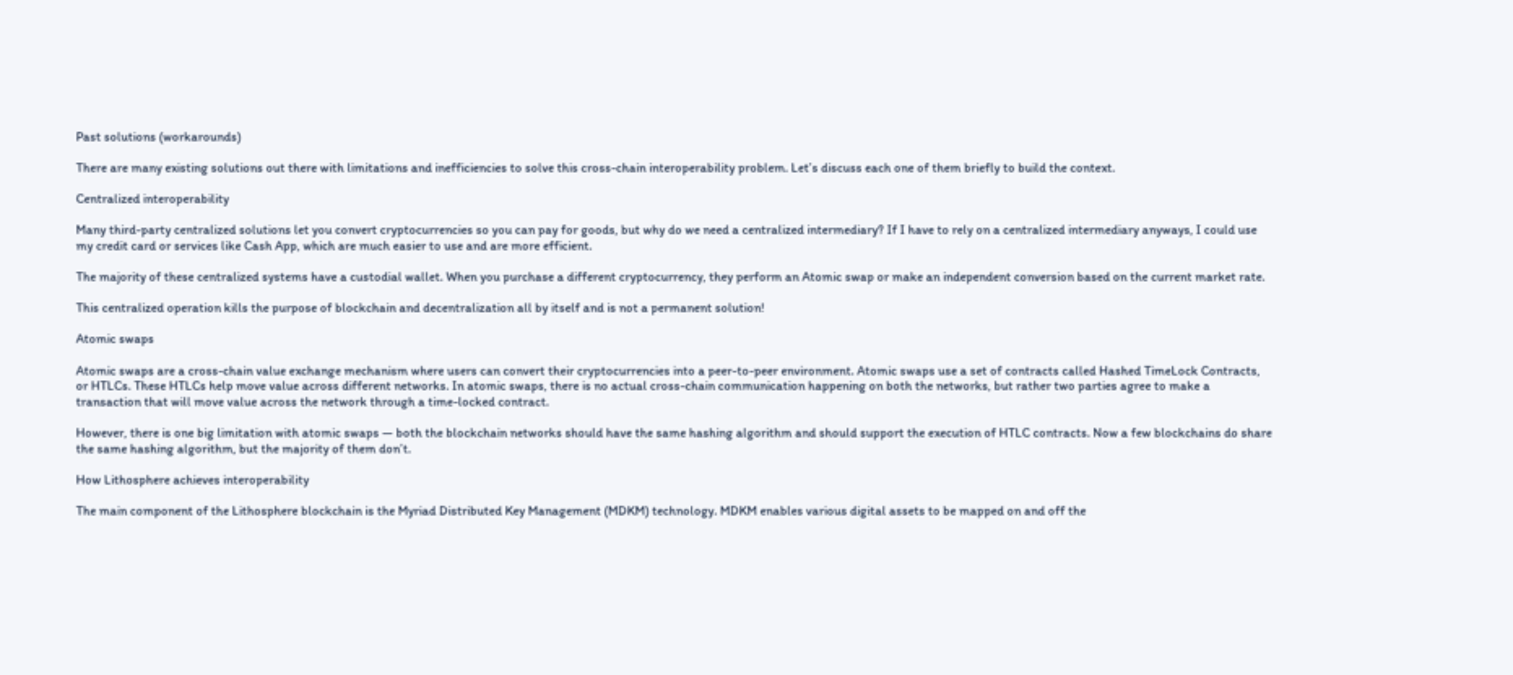Past solutions (workarounds)

There are many existing solutions out there with limitations and inefficiencies to solve this cross-chain interoperability problem. Let’s discuss each one of them briefly to build the context.

Centralized interoperability

Many third-party centralized solutions let you convert cryptocurrencies so you can pay for goods, but why do we need a centralized intermediary? If I have to rely on a centralized intermediary anyways, I could use my credit card or services like Cash App, which are much easier to use and are more efficient.

The majority of these centralized systems have a custodial wallet. When you purchase a different cryptocurrency, they perform an Atomic swap or make an independent conversion based on the current market rate.

This centralized operation kills the purpose of blockchain and decentralization all by itself and is not a permanent solution!

Atomic swaps

Atomic swaps are a cross-chain value exchange mechanism where users can convert their cryptocurrencies into a peer-to-peer environment. Atomic swaps use a set of contracts called Hashed TimeLock Contracts, or HTLCs. These HTLCs help move value across different networks. In atomic swaps, there is no actual cross-chain communication happening on both the networks, but rather two parties agree to make a transaction that will move value across the network through a time-locked contract.

However, there is one big limitation with atomic swaps — both the blockchain networks should have the same hashing algorithm and should support the execution of HTLC contracts. Now a few blockchains do share the same hashing algorithm, but the majority of them don’t.

How Lithosphere achieves interoperability

The main component of the Lithosphere blockchain is the Myriad Distributed Key Management (MDKM) technology. MDKM enables various digital assets to be mapped on and off the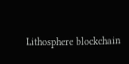Lithosphere blockchain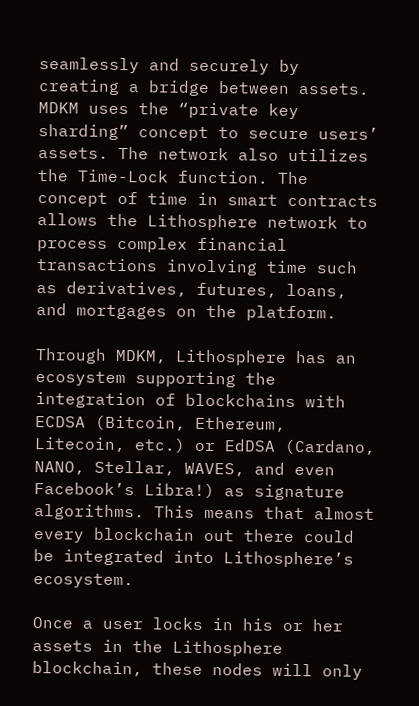seamlessly and securely by creating a bridge between assets. MDKM uses the “private key sharding” concept to secure users’ assets. The network also utilizes the Time-Lock function. The concept of time in smart contracts allows the Lithosphere network to process complex financial transactions involving time such as derivatives, futures, loans, and mortgages on the platform.

Through MDKM, Lithosphere has an ecosystem supporting the integration of blockchains with ECDSA (Bitcoin, Ethereum, Litecoin, etc.) or EdDSA (Cardano, NANO, Stellar, WAVES, and even Facebook’s Libra!) as signature algorithms. This means that almost every blockchain out there could be integrated into Lithosphere’s ecosystem.

Once a user locks in his or her assets in the Lithosphere blockchain, these nodes will only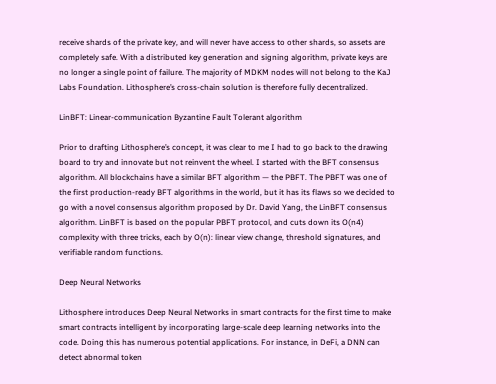receive shards of the private key, and will never have access to other shards, so assets are completely safe. With a distributed key generation and signing algorithm, private keys are no longer a single point of failure. The majority of MDKM nodes will not belong to the KaJ Labs Foundation. Lithosphere’s cross-chain solution is therefore fully decentralized.

LinBFT: Linear-communication Byzantine Fault Tolerant algorithm

Prior to drafting Lithosphere’s concept, it was clear to me I had to go back to the drawing board to try and innovate but not reinvent the wheel. I started with the BFT consensus algorithm. All blockchains have a similar BFT algorithm — the PBFT. The PBFT was one of the first production-ready BFT algorithms in the world, but it has its flaws so we decided to go with a novel consensus algorithm proposed by Dr. David Yang, the LinBFT consensus algorithm. LinBFT is based on the popular PBFT protocol, and cuts down its O(n4) complexity with three tricks, each by O(n): linear view change, threshold signatures, and verifiable random functions.

Deep Neural Networks

Lithosphere introduces Deep Neural Networks in smart contracts for the first time to make smart contracts intelligent by incorporating large-scale deep learning networks into the code. Doing this has numerous potential applications. For instance, in DeFi, a DNN can detect abnormal token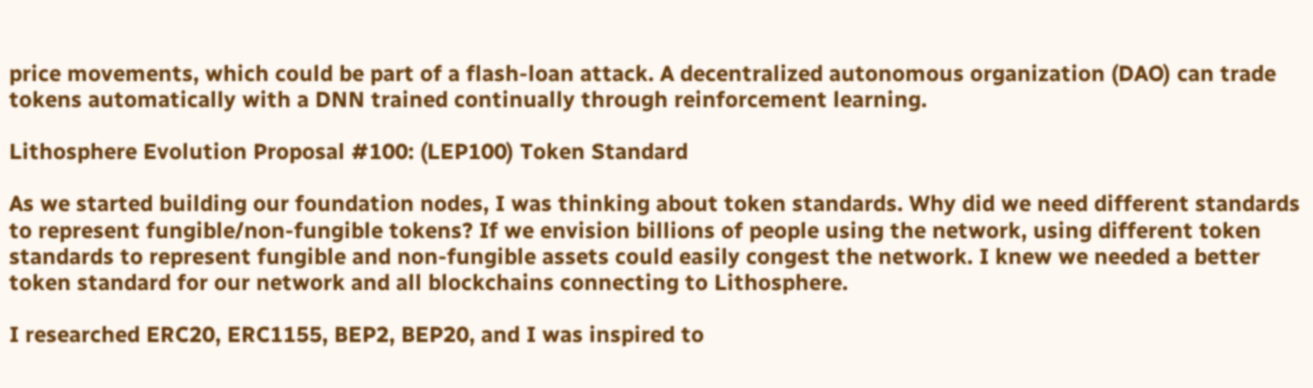price movements, which could be part of a flash-loan attack. A decentralized autonomous organization (DAO) can trade tokens automatically with a DNN trained continually through reinforcement learning.

Lithosphere Evolution Proposal #100: (LEP100) Token Standard

As we started building our foundation nodes, I was thinking about token standards. Why did we need different standards to represent fungible/non-fungible tokens? If we envision billions of people using the network, using different token standards to represent fungible and non-fungible assets could easily congest the network. I knew we needed a better token standard for our network and all blockchains connecting to Lithosphere.

I researched ERC20, ERC1155, BEP2, BEP20, and I was inspired to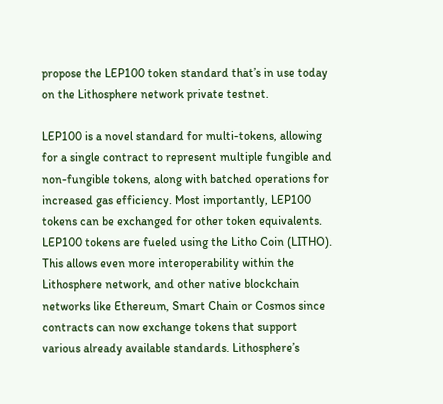propose the LEP100 token standard that’s in use today on the Lithosphere network private testnet.

LEP100 is a novel standard for multi-tokens, allowing for a single contract to represent multiple fungible and non-fungible tokens, along with batched operations for increased gas efficiency. Most importantly, LEP100 tokens can be exchanged for other token equivalents. LEP100 tokens are fueled using the Litho Coin (LITHO). This allows even more interoperability within the Lithosphere network, and other native blockchain networks like Ethereum, Smart Chain or Cosmos since contracts can now exchange tokens that support various already available standards. Lithosphere’s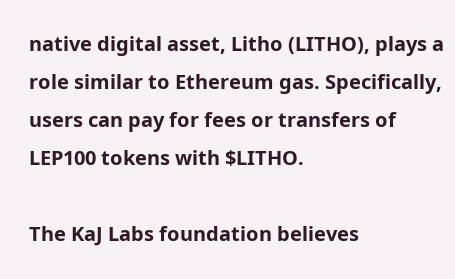native digital asset, Litho (LITHO), plays a role similar to Ethereum gas. Specifically, users can pay for fees or transfers of LEP100 tokens with $LITHO.

The KaJ Labs foundation believes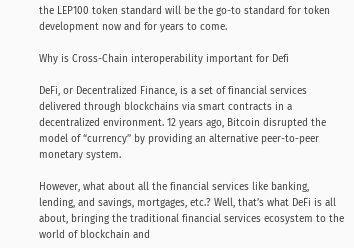the LEP100 token standard will be the go-to standard for token development now and for years to come.

Why is Cross-Chain interoperability important for Defi

DeFi, or Decentralized Finance, is a set of financial services delivered through blockchains via smart contracts in a decentralized environment. 12 years ago, Bitcoin disrupted the model of “currency’’ by providing an alternative peer-to-peer monetary system.

However, what about all the financial services like banking, lending, and savings, mortgages, etc.? Well, that’s what DeFi is all about, bringing the traditional financial services ecosystem to the world of blockchain and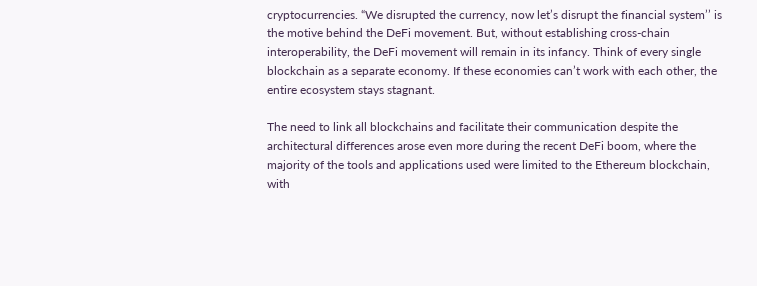cryptocurrencies. “We disrupted the currency, now let’s disrupt the financial system’’ is the motive behind the DeFi movement. But, without establishing cross-chain interoperability, the DeFi movement will remain in its infancy. Think of every single blockchain as a separate economy. If these economies can’t work with each other, the entire ecosystem stays stagnant.

The need to link all blockchains and facilitate their communication despite the architectural differences arose even more during the recent DeFi boom, where the majority of the tools and applications used were limited to the Ethereum blockchain, with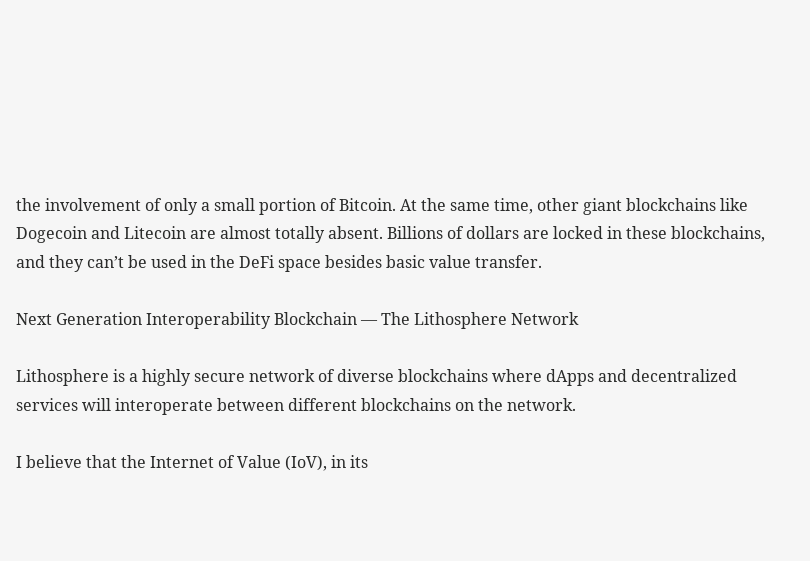the involvement of only a small portion of Bitcoin. At the same time, other giant blockchains like Dogecoin and Litecoin are almost totally absent. Billions of dollars are locked in these blockchains, and they can’t be used in the DeFi space besides basic value transfer.

Next Generation Interoperability Blockchain — The Lithosphere Network

Lithosphere is a highly secure network of diverse blockchains where dApps and decentralized services will interoperate between different blockchains on the network.

I believe that the Internet of Value (IoV), in its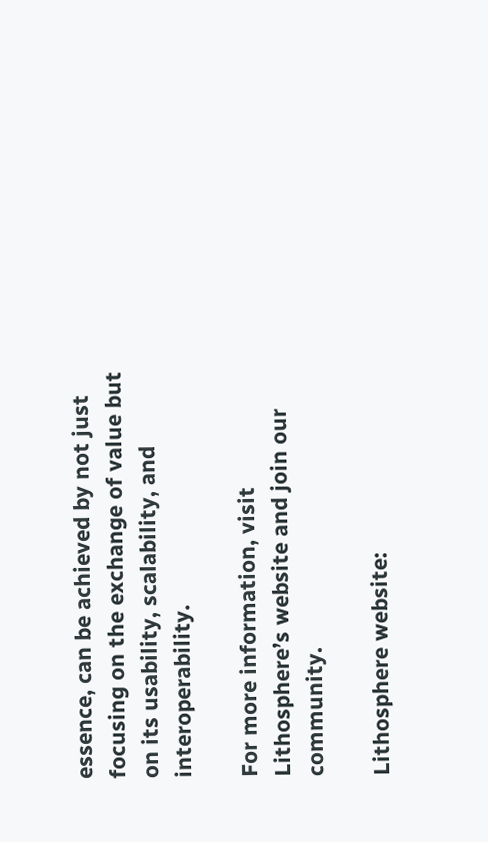essence, can be achieved by not just focusing on the exchange of value but on its usability, scalability, and interoperability.

For more information, visit Lithosphere’s website and join our community.

Lithosphere website: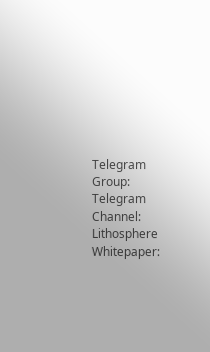Telegram Group:
Telegram Channel:
Lithosphere Whitepaper: